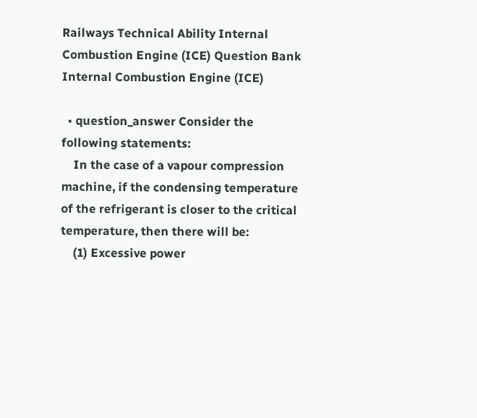Railways Technical Ability Internal Combustion Engine (ICE) Question Bank Internal Combustion Engine (ICE)

  • question_answer Consider the following statements:
    In the case of a vapour compression machine, if the condensing temperature of the refrigerant is closer to the critical temperature, then there will be:
    (1) Excessive power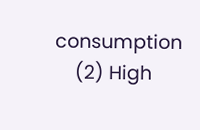consumption
    (2) High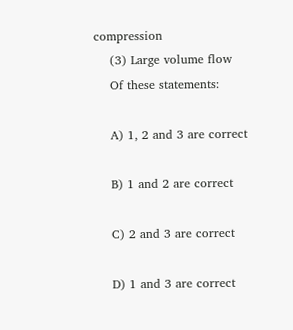compression
    (3) Large volume flow
    Of these statements:

    A) 1, 2 and 3 are correct

    B) 1 and 2 are correct

    C) 2 and 3 are correct

    D) 1 and 3 are correct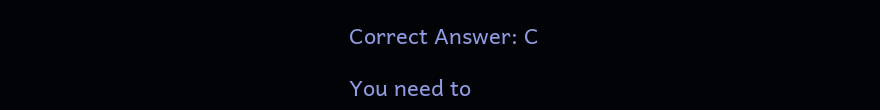Correct Answer: C

You need to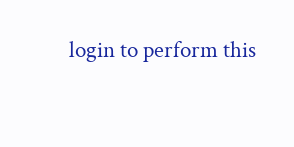login to perform this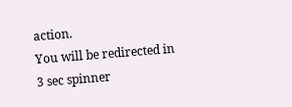action.
You will be redirected in 3 sec spinner